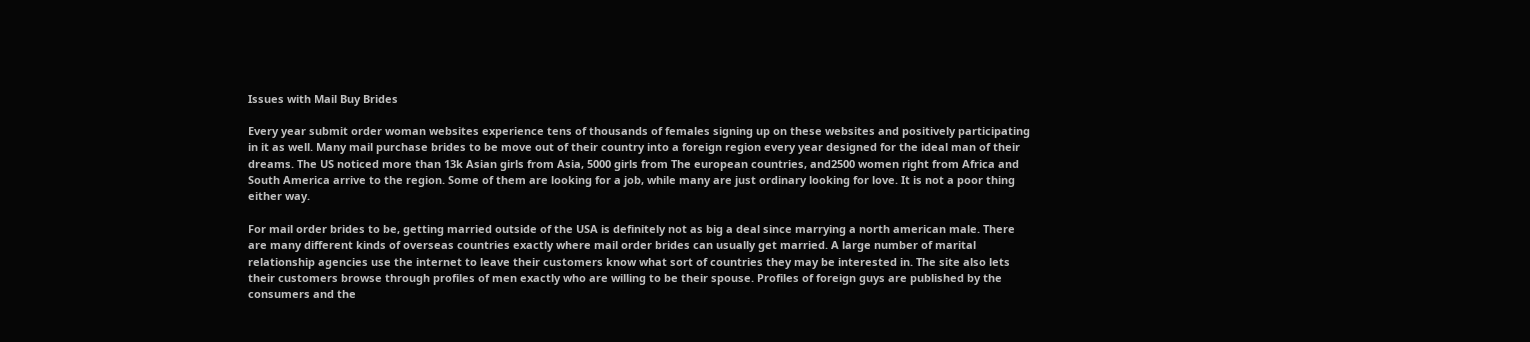Issues with Mail Buy Brides

Every year submit order woman websites experience tens of thousands of females signing up on these websites and positively participating in it as well. Many mail purchase brides to be move out of their country into a foreign region every year designed for the ideal man of their dreams. The US noticed more than 13k Asian girls from Asia, 5000 girls from The european countries, and2500 women right from Africa and South America arrive to the region. Some of them are looking for a job, while many are just ordinary looking for love. It is not a poor thing either way.

For mail order brides to be, getting married outside of the USA is definitely not as big a deal since marrying a north american male. There are many different kinds of overseas countries exactly where mail order brides can usually get married. A large number of marital relationship agencies use the internet to leave their customers know what sort of countries they may be interested in. The site also lets their customers browse through profiles of men exactly who are willing to be their spouse. Profiles of foreign guys are published by the consumers and the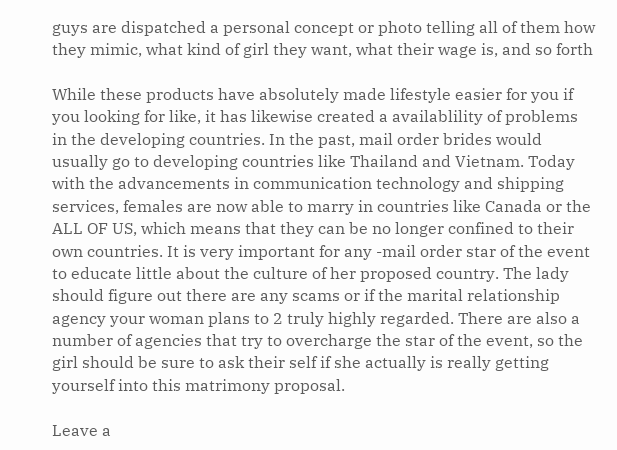guys are dispatched a personal concept or photo telling all of them how they mimic, what kind of girl they want, what their wage is, and so forth

While these products have absolutely made lifestyle easier for you if you looking for like, it has likewise created a availablility of problems in the developing countries. In the past, mail order brides would usually go to developing countries like Thailand and Vietnam. Today with the advancements in communication technology and shipping services, females are now able to marry in countries like Canada or the ALL OF US, which means that they can be no longer confined to their own countries. It is very important for any -mail order star of the event to educate little about the culture of her proposed country. The lady should figure out there are any scams or if the marital relationship agency your woman plans to 2 truly highly regarded. There are also a number of agencies that try to overcharge the star of the event, so the girl should be sure to ask their self if she actually is really getting yourself into this matrimony proposal.

Leave a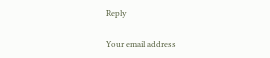Reply

Your email address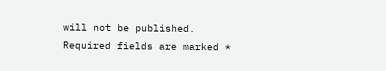will not be published. Required fields are marked *